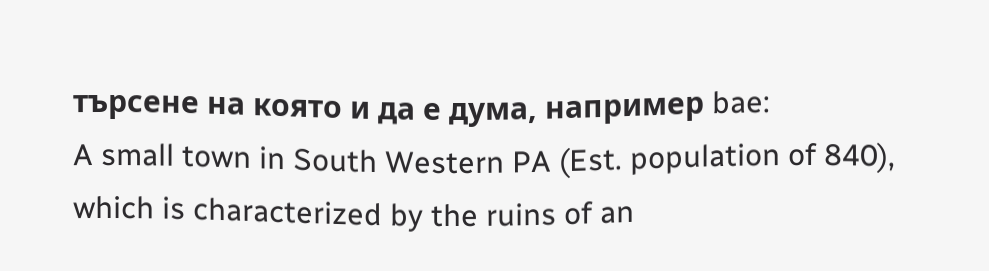търсене на която и да е дума, например bae:
A small town in South Western PA (Est. population of 840), which is characterized by the ruins of an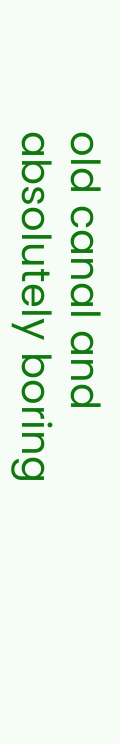old canal and absolutely boring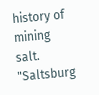history of mining salt.
"Saltsburg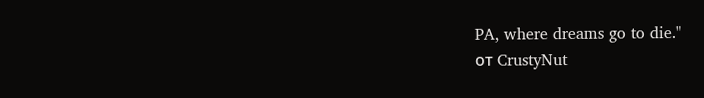PA, where dreams go to die."
от CrustyNut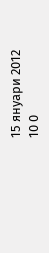15 януари 2012
10 0